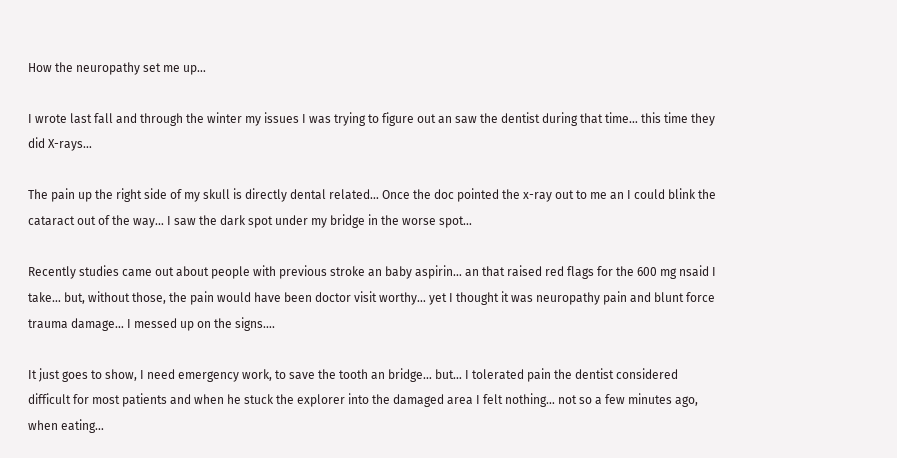How the neuropathy set me up…

I wrote last fall and through the winter my issues I was trying to figure out an saw the dentist during that time… this time they did X-rays…

The pain up the right side of my skull is directly dental related… Once the doc pointed the x-ray out to me an I could blink the cataract out of the way… I saw the dark spot under my bridge in the worse spot…

Recently studies came out about people with previous stroke an baby aspirin… an that raised red flags for the 600 mg nsaid I take… but, without those, the pain would have been doctor visit worthy… yet I thought it was neuropathy pain and blunt force trauma damage… I messed up on the signs….

It just goes to show, I need emergency work, to save the tooth an bridge… but… I tolerated pain the dentist considered difficult for most patients and when he stuck the explorer into the damaged area I felt nothing… not so a few minutes ago, when eating…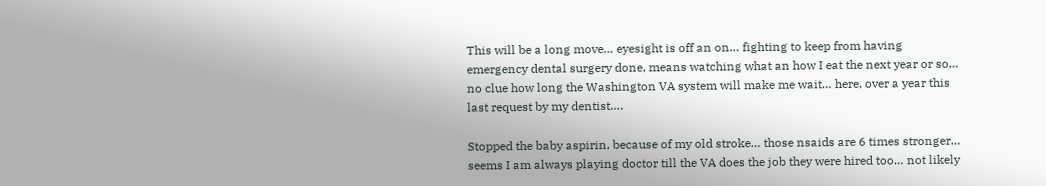This will be a long move… eyesight is off an on… fighting to keep from having emergency dental surgery done, means watching what an how I eat the next year or so… no clue how long the Washington VA system will make me wait… here, over a year this last request by my dentist….

Stopped the baby aspirin, because of my old stroke… those nsaids are 6 times stronger… seems I am always playing doctor till the VA does the job they were hired too… not likely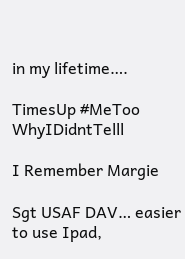in my lifetime….

TimesUp #MeToo WhyIDidntTelll

I Remember Margie

Sgt USAF DAV… easier to use Ipad,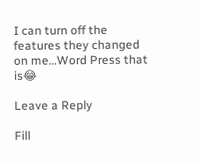I can turn off the features they changed on me…Word Press that is😂

Leave a Reply

Fill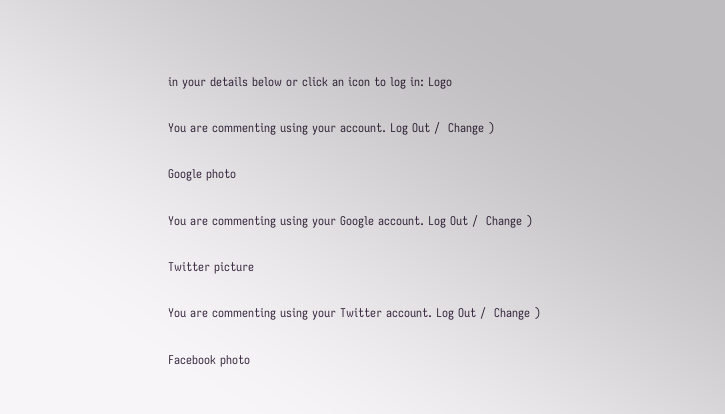in your details below or click an icon to log in: Logo

You are commenting using your account. Log Out /  Change )

Google photo

You are commenting using your Google account. Log Out /  Change )

Twitter picture

You are commenting using your Twitter account. Log Out /  Change )

Facebook photo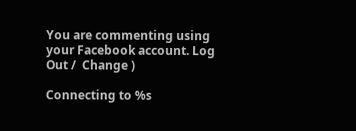You are commenting using your Facebook account. Log Out /  Change )

Connecting to %s